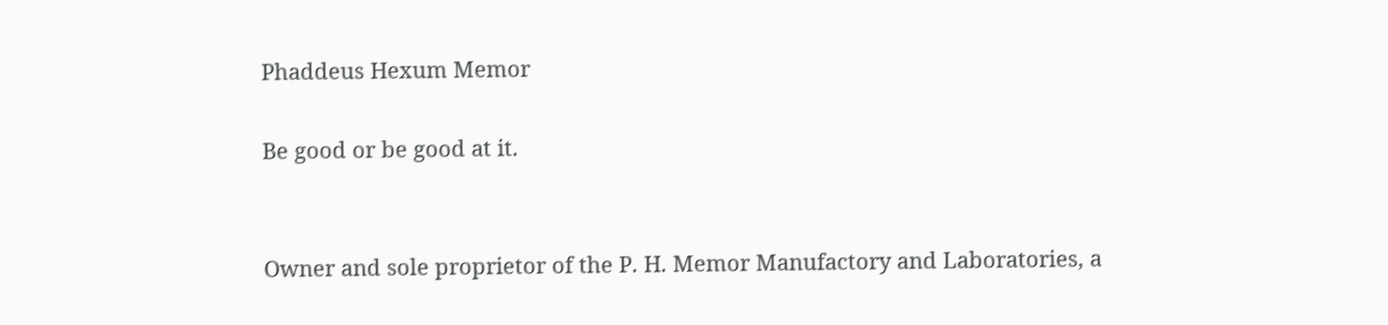Phaddeus Hexum Memor

Be good or be good at it.


Owner and sole proprietor of the P. H. Memor Manufactory and Laboratories, a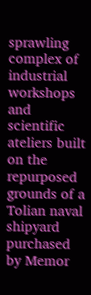sprawling complex of industrial workshops and scientific ateliers built on the repurposed grounds of a Tolian naval shipyard purchased by Memor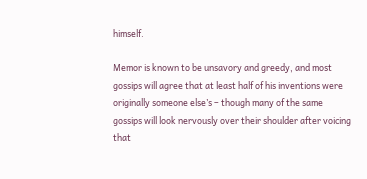himself.

Memor is known to be unsavory and greedy, and most gossips will agree that at least half of his inventions were originally someone else’s – though many of the same gossips will look nervously over their shoulder after voicing that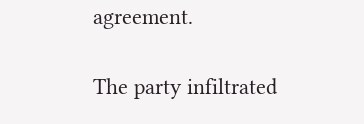agreement.

The party infiltrated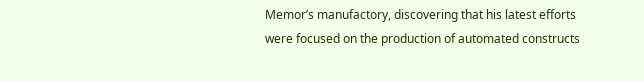Memor’s manufactory, discovering that his latest efforts were focused on the production of automated constructs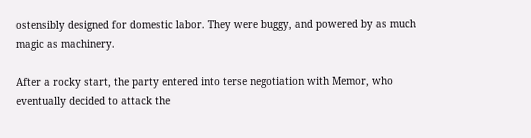ostensibly designed for domestic labor. They were buggy, and powered by as much magic as machinery.

After a rocky start, the party entered into terse negotiation with Memor, who eventually decided to attack the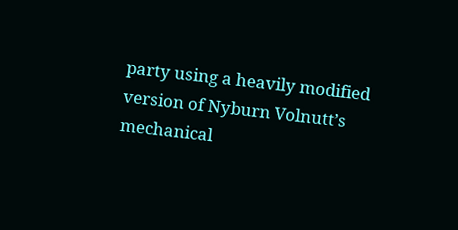party using a heavily modified version of Nyburn Volnutt’s mechanical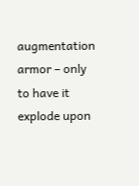augmentation armor – only to have it explode upon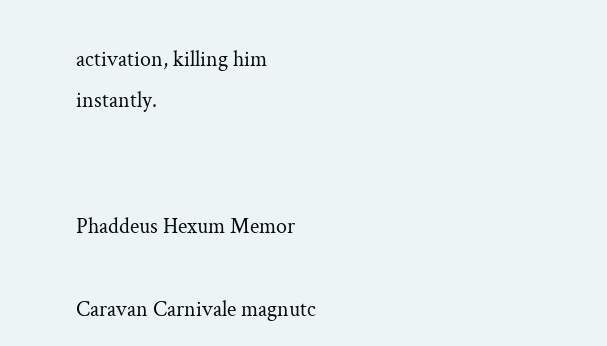activation, killing him instantly.


Phaddeus Hexum Memor

Caravan Carnivale magnutc